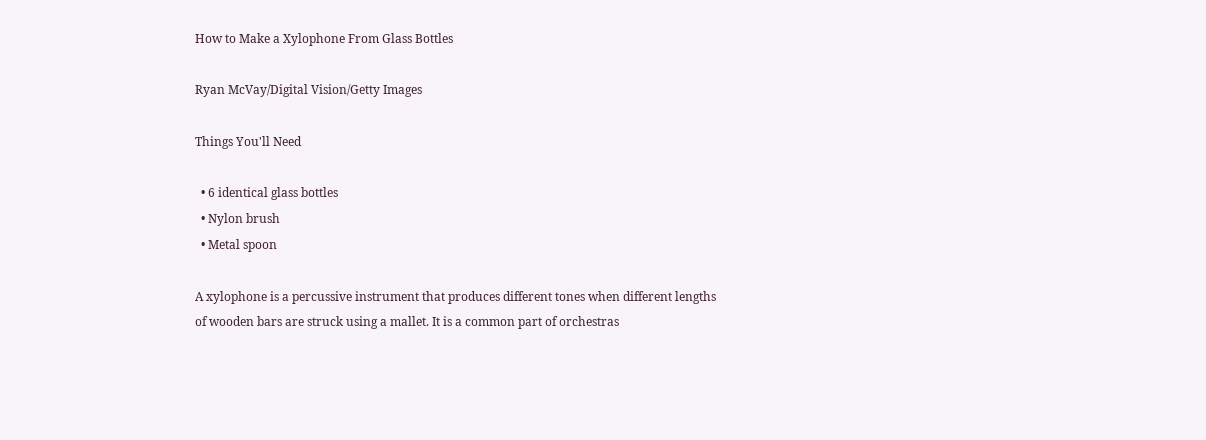How to Make a Xylophone From Glass Bottles

Ryan McVay/Digital Vision/Getty Images

Things You'll Need

  • 6 identical glass bottles
  • Nylon brush
  • Metal spoon

A xylophone is a percussive instrument that produces different tones when different lengths of wooden bars are struck using a mallet. It is a common part of orchestras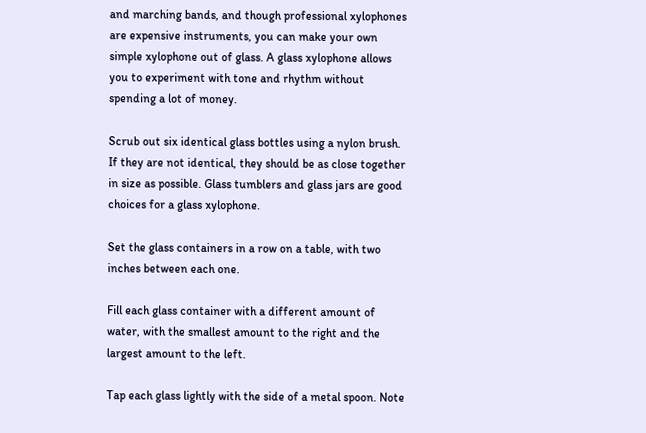and marching bands, and though professional xylophones are expensive instruments, you can make your own simple xylophone out of glass. A glass xylophone allows you to experiment with tone and rhythm without spending a lot of money.

Scrub out six identical glass bottles using a nylon brush. If they are not identical, they should be as close together in size as possible. Glass tumblers and glass jars are good choices for a glass xylophone.

Set the glass containers in a row on a table, with two inches between each one.

Fill each glass container with a different amount of water, with the smallest amount to the right and the largest amount to the left.

Tap each glass lightly with the side of a metal spoon. Note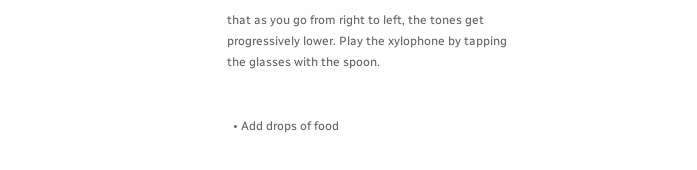that as you go from right to left, the tones get progressively lower. Play the xylophone by tapping the glasses with the spoon.


  • Add drops of food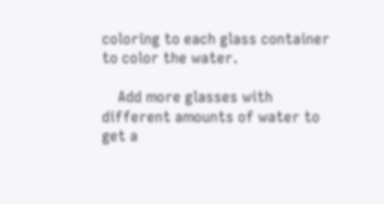coloring to each glass container to color the water.

    Add more glasses with different amounts of water to get a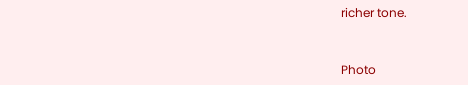richer tone.


Photo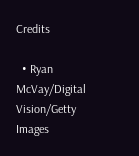Credits

  • Ryan McVay/Digital Vision/Getty Images